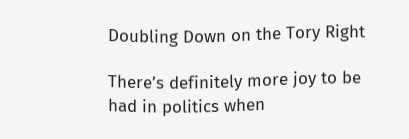Doubling Down on the Tory Right

There’s definitely more joy to be had in politics when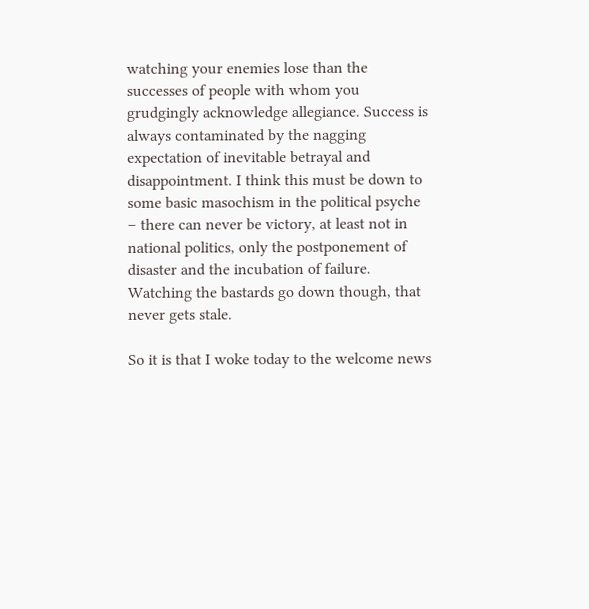watching your enemies lose than the successes of people with whom you grudgingly acknowledge allegiance. Success is always contaminated by the nagging expectation of inevitable betrayal and disappointment. I think this must be down to some basic masochism in the political psyche – there can never be victory, at least not in national politics, only the postponement of disaster and the incubation of failure. Watching the bastards go down though, that never gets stale.

So it is that I woke today to the welcome news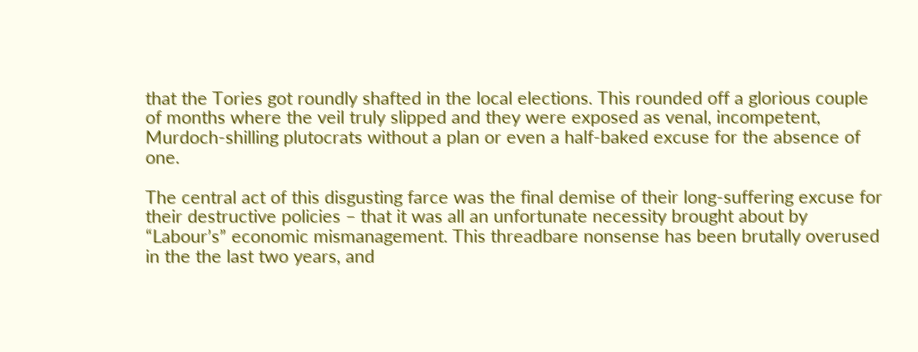that the Tories got roundly shafted in the local elections. This rounded off a glorious couple of months where the veil truly slipped and they were exposed as venal, incompetent, Murdoch-shilling plutocrats without a plan or even a half-baked excuse for the absence of one.

The central act of this disgusting farce was the final demise of their long-suffering excuse for their destructive policies – that it was all an unfortunate necessity brought about by “Labour’s” economic mismanagement. This threadbare nonsense has been brutally overused in the the last two years, and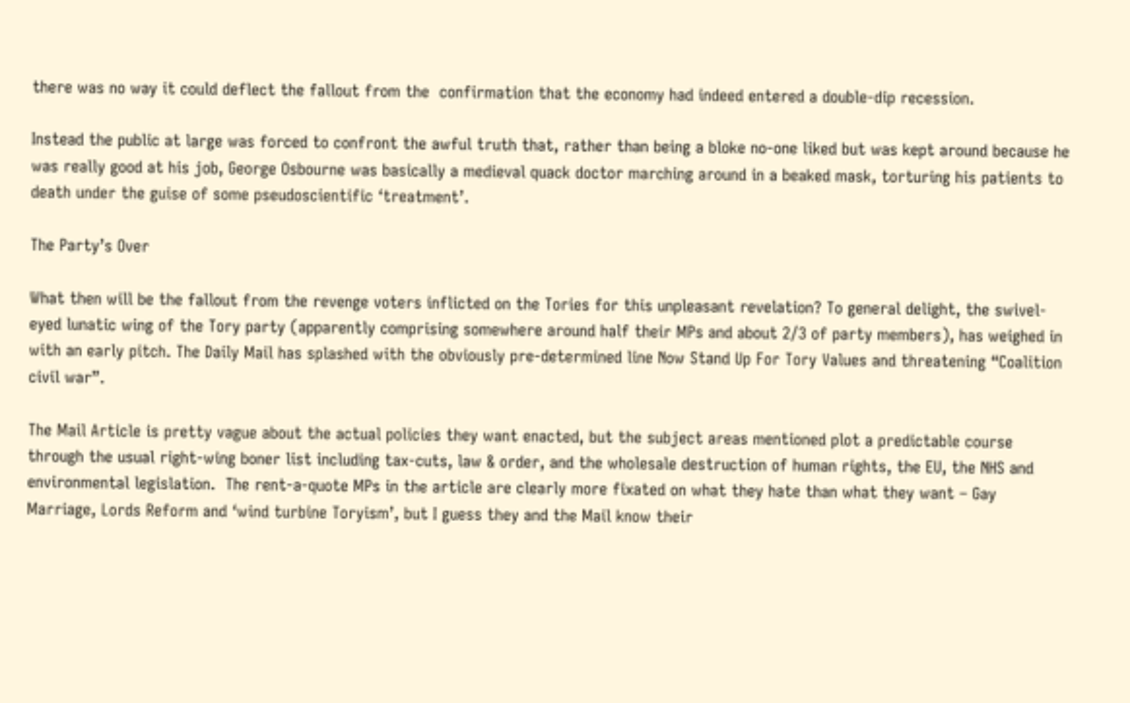there was no way it could deflect the fallout from the  confirmation that the economy had indeed entered a double-dip recession.

Instead the public at large was forced to confront the awful truth that, rather than being a bloke no-one liked but was kept around because he was really good at his job, George Osbourne was basically a medieval quack doctor marching around in a beaked mask, torturing his patients to death under the guise of some pseudoscientific ‘treatment’.

The Party’s Over

What then will be the fallout from the revenge voters inflicted on the Tories for this unpleasant revelation? To general delight, the swivel-eyed lunatic wing of the Tory party (apparently comprising somewhere around half their MPs and about 2/3 of party members), has weighed in with an early pitch. The Daily Mail has splashed with the obviously pre-determined line Now Stand Up For Tory Values and threatening “Coalition civil war”.

The Mail Article is pretty vague about the actual policies they want enacted, but the subject areas mentioned plot a predictable course through the usual right-wing boner list including tax-cuts, law & order, and the wholesale destruction of human rights, the EU, the NHS and environmental legislation.  The rent-a-quote MPs in the article are clearly more fixated on what they hate than what they want – Gay Marriage, Lords Reform and ‘wind turbine Toryism’, but I guess they and the Mail know their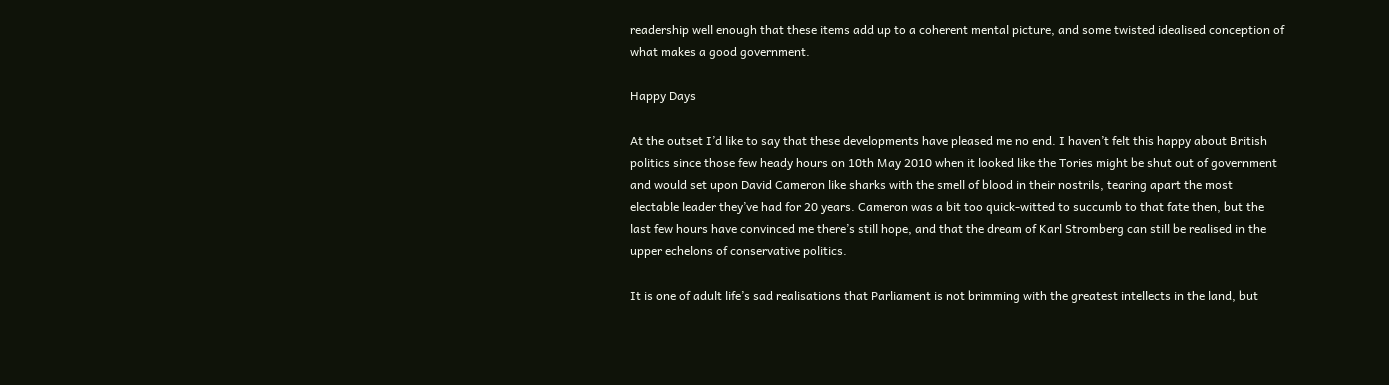readership well enough that these items add up to a coherent mental picture, and some twisted idealised conception of what makes a good government.

Happy Days

At the outset I’d like to say that these developments have pleased me no end. I haven’t felt this happy about British politics since those few heady hours on 10th May 2010 when it looked like the Tories might be shut out of government and would set upon David Cameron like sharks with the smell of blood in their nostrils, tearing apart the most electable leader they’ve had for 20 years. Cameron was a bit too quick-witted to succumb to that fate then, but the last few hours have convinced me there’s still hope, and that the dream of Karl Stromberg can still be realised in the upper echelons of conservative politics.

It is one of adult life’s sad realisations that Parliament is not brimming with the greatest intellects in the land, but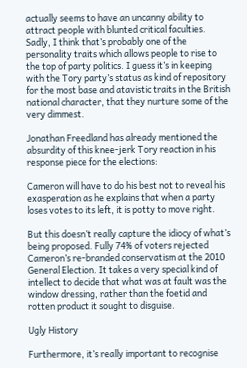actually seems to have an uncanny ability to attract people with blunted critical faculties. Sadly, I think that’s probably one of the personality traits which allows people to rise to the top of party politics. I guess it’s in keeping with the Tory party’s status as kind of repository for the most base and atavistic traits in the British national character, that they nurture some of the very dimmest.

Jonathan Freedland has already mentioned the absurdity of this knee-jerk Tory reaction in his response piece for the elections:

Cameron will have to do his best not to reveal his exasperation as he explains that when a party loses votes to its left, it is potty to move right.

But this doesn’t really capture the idiocy of what’s being proposed. Fully 74% of voters rejected Cameron’s re-branded conservatism at the 2010 General Election. It takes a very special kind of intellect to decide that what was at fault was the window dressing, rather than the foetid and rotten product it sought to disguise.

Ugly History

Furthermore, it’s really important to recognise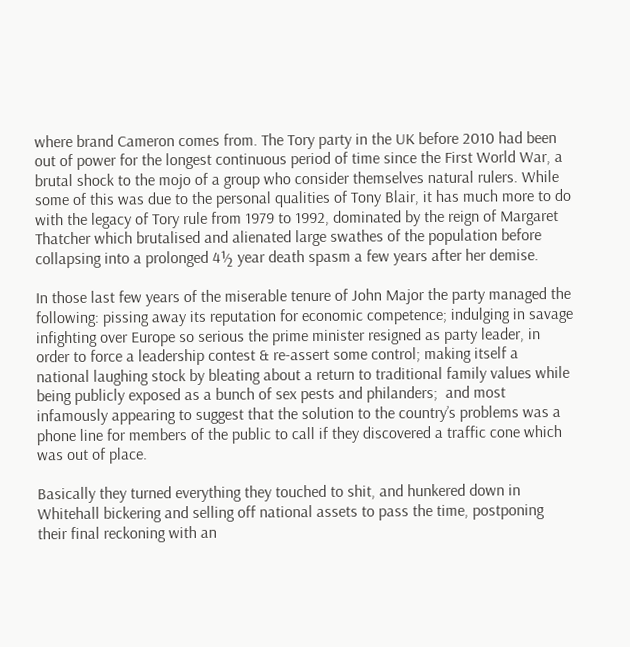where brand Cameron comes from. The Tory party in the UK before 2010 had been out of power for the longest continuous period of time since the First World War, a brutal shock to the mojo of a group who consider themselves natural rulers. While some of this was due to the personal qualities of Tony Blair, it has much more to do with the legacy of Tory rule from 1979 to 1992, dominated by the reign of Margaret Thatcher which brutalised and alienated large swathes of the population before collapsing into a prolonged 4½ year death spasm a few years after her demise.

In those last few years of the miserable tenure of John Major the party managed the following: pissing away its reputation for economic competence; indulging in savage infighting over Europe so serious the prime minister resigned as party leader, in order to force a leadership contest & re-assert some control; making itself a national laughing stock by bleating about a return to traditional family values while being publicly exposed as a bunch of sex pests and philanders;  and most infamously appearing to suggest that the solution to the country’s problems was a phone line for members of the public to call if they discovered a traffic cone which was out of place.

Basically they turned everything they touched to shit, and hunkered down in Whitehall bickering and selling off national assets to pass the time, postponing their final reckoning with an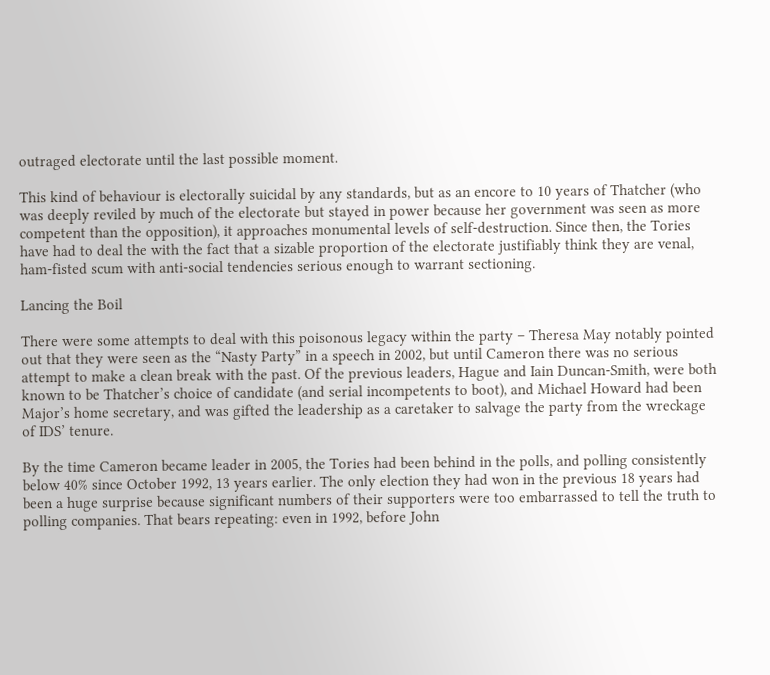outraged electorate until the last possible moment.

This kind of behaviour is electorally suicidal by any standards, but as an encore to 10 years of Thatcher (who was deeply reviled by much of the electorate but stayed in power because her government was seen as more competent than the opposition), it approaches monumental levels of self-destruction. Since then, the Tories have had to deal the with the fact that a sizable proportion of the electorate justifiably think they are venal, ham-fisted scum with anti-social tendencies serious enough to warrant sectioning.

Lancing the Boil

There were some attempts to deal with this poisonous legacy within the party – Theresa May notably pointed out that they were seen as the “Nasty Party” in a speech in 2002, but until Cameron there was no serious attempt to make a clean break with the past. Of the previous leaders, Hague and Iain Duncan-Smith, were both known to be Thatcher’s choice of candidate (and serial incompetents to boot), and Michael Howard had been Major’s home secretary, and was gifted the leadership as a caretaker to salvage the party from the wreckage of IDS’ tenure.

By the time Cameron became leader in 2005, the Tories had been behind in the polls, and polling consistently below 40% since October 1992, 13 years earlier. The only election they had won in the previous 18 years had been a huge surprise because significant numbers of their supporters were too embarrassed to tell the truth to polling companies. That bears repeating: even in 1992, before John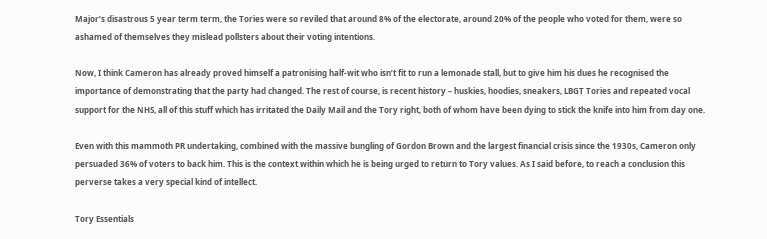Major’s disastrous 5 year term term, the Tories were so reviled that around 8% of the electorate, around 20% of the people who voted for them, were so ashamed of themselves they mislead pollsters about their voting intentions.

Now, I think Cameron has already proved himself a patronising half-wit who isn’t fit to run a lemonade stall, but to give him his dues he recognised the importance of demonstrating that the party had changed. The rest of course, is recent history – huskies, hoodies, sneakers, LBGT Tories and repeated vocal support for the NHS, all of this stuff which has irritated the Daily Mail and the Tory right, both of whom have been dying to stick the knife into him from day one.

Even with this mammoth PR undertaking, combined with the massive bungling of Gordon Brown and the largest financial crisis since the 1930s, Cameron only persuaded 36% of voters to back him. This is the context within which he is being urged to return to Tory values. As I said before, to reach a conclusion this perverse takes a very special kind of intellect.

Tory Essentials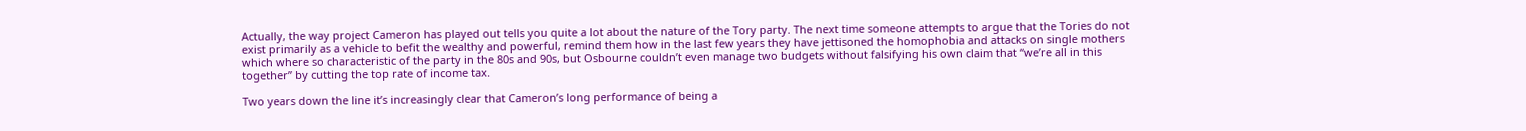Actually, the way project Cameron has played out tells you quite a lot about the nature of the Tory party. The next time someone attempts to argue that the Tories do not exist primarily as a vehicle to befit the wealthy and powerful, remind them how in the last few years they have jettisoned the homophobia and attacks on single mothers which where so characteristic of the party in the 80s and 90s, but Osbourne couldn’t even manage two budgets without falsifying his own claim that “we’re all in this together” by cutting the top rate of income tax.

Two years down the line it’s increasingly clear that Cameron’s long performance of being a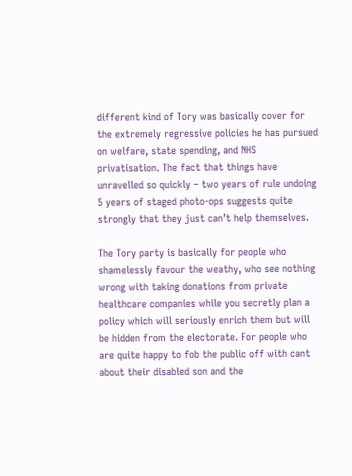different kind of Tory was basically cover for the extremely regressive policies he has pursued on welfare, state spending, and NHS privatisation. The fact that things have unravelled so quickly – two years of rule undoing 5 years of staged photo-ops suggests quite strongly that they just can’t help themselves.

The Tory party is basically for people who shamelessly favour the weathy, who see nothing wrong with taking donations from private healthcare companies while you secretly plan a policy which will seriously enrich them but will be hidden from the electorate. For people who are quite happy to fob the public off with cant about their disabled son and the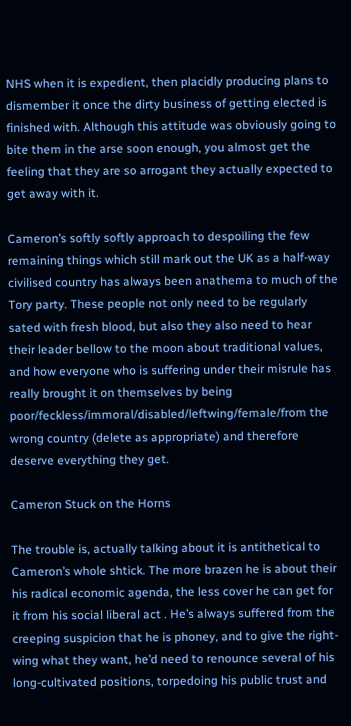NHS when it is expedient, then placidly producing plans to dismember it once the dirty business of getting elected is finished with. Although this attitude was obviously going to bite them in the arse soon enough, you almost get the feeling that they are so arrogant they actually expected to get away with it.

Cameron’s softly softly approach to despoiling the few remaining things which still mark out the UK as a half-way civilised country has always been anathema to much of the Tory party. These people not only need to be regularly sated with fresh blood, but also they also need to hear their leader bellow to the moon about traditional values, and how everyone who is suffering under their misrule has really brought it on themselves by being poor/feckless/immoral/disabled/leftwing/female/from the wrong country (delete as appropriate) and therefore deserve everything they get.

Cameron Stuck on the Horns

The trouble is, actually talking about it is antithetical to Cameron’s whole shtick. The more brazen he is about their his radical economic agenda, the less cover he can get for it from his social liberal act . He’s always suffered from the creeping suspicion that he is phoney, and to give the right-wing what they want, he’d need to renounce several of his long-cultivated positions, torpedoing his public trust and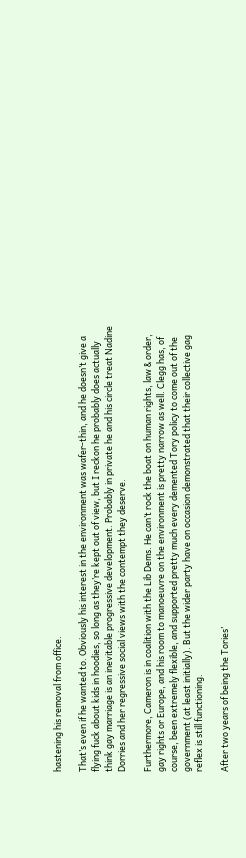hastening his removal from office.

That’s even if he wanted to. Obviously his interest in the environment was wafer-thin, and he doesn’t give a flying fuck about kids in hoodies, so long as they’re kept out of view, but I reckon he probably does actually think gay marriage is an inevitable progressive development. Probably in private he and his circle treat Nadine Dorries and her regressive social views with the contempt they deserve.

Furthermore, Cameron is in coalition with the Lib Dems. He can’t rock the boat on human rights, law & order, gay rights or Europe, and his room to manoeuvre on the environment is pretty narrow as well. Clegg has, of course, been extremely flexible, and supported pretty much every demented Tory policy to come out of the government (at least initially). But the wider party have on occasion demonstrated that their collective gag reflex is still functioning.

After two years of being the Tories’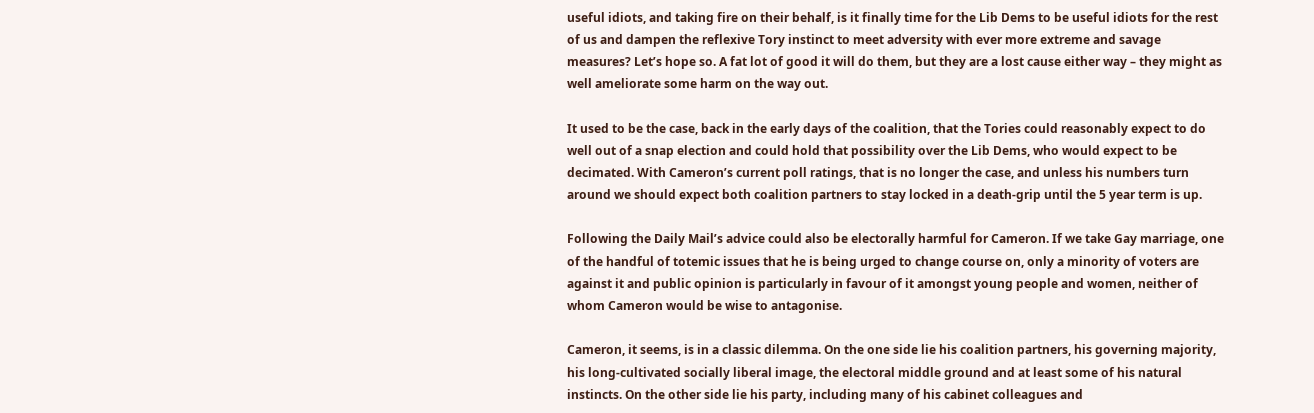useful idiots, and taking fire on their behalf, is it finally time for the Lib Dems to be useful idiots for the rest of us and dampen the reflexive Tory instinct to meet adversity with ever more extreme and savage measures? Let’s hope so. A fat lot of good it will do them, but they are a lost cause either way – they might as well ameliorate some harm on the way out.

It used to be the case, back in the early days of the coalition, that the Tories could reasonably expect to do well out of a snap election and could hold that possibility over the Lib Dems, who would expect to be decimated. With Cameron’s current poll ratings, that is no longer the case, and unless his numbers turn around we should expect both coalition partners to stay locked in a death-grip until the 5 year term is up.

Following the Daily Mail’s advice could also be electorally harmful for Cameron. If we take Gay marriage, one of the handful of totemic issues that he is being urged to change course on, only a minority of voters are against it and public opinion is particularly in favour of it amongst young people and women, neither of whom Cameron would be wise to antagonise.

Cameron, it seems, is in a classic dilemma. On the one side lie his coalition partners, his governing majority, his long-cultivated socially liberal image, the electoral middle ground and at least some of his natural instincts. On the other side lie his party, including many of his cabinet colleagues and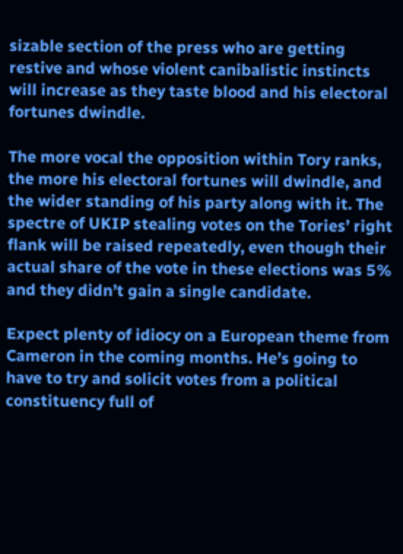sizable section of the press who are getting restive and whose violent canibalistic instincts will increase as they taste blood and his electoral fortunes dwindle.

The more vocal the opposition within Tory ranks, the more his electoral fortunes will dwindle, and the wider standing of his party along with it. The spectre of UKIP stealing votes on the Tories’ right flank will be raised repeatedly, even though their actual share of the vote in these elections was 5% and they didn’t gain a single candidate.

Expect plenty of idiocy on a European theme from Cameron in the coming months. He’s going to have to try and solicit votes from a political constituency full of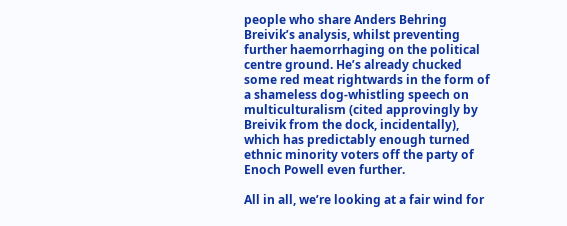people who share Anders Behring Breivik’s analysis, whilst preventing further haemorrhaging on the political centre ground. He’s already chucked some red meat rightwards in the form of a shameless dog-whistling speech on multiculturalism (cited approvingly by Breivik from the dock, incidentally), which has predictably enough turned ethnic minority voters off the party of Enoch Powell even further.

All in all, we’re looking at a fair wind for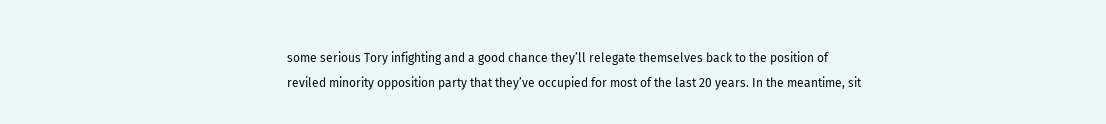some serious Tory infighting and a good chance they’ll relegate themselves back to the position of reviled minority opposition party that they’ve occupied for most of the last 20 years. In the meantime, sit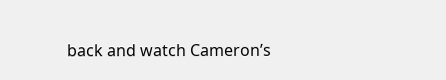back and watch Cameron’s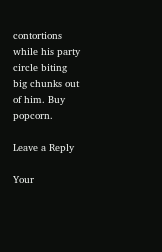contortions while his party circle biting big chunks out of him. Buy popcorn.

Leave a Reply

Your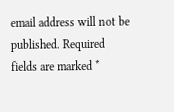email address will not be published. Required fields are marked *